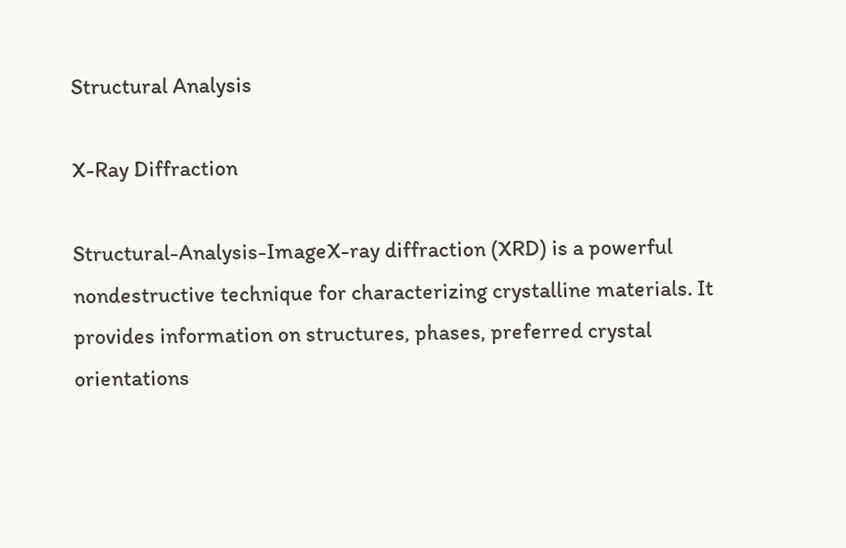Structural Analysis

X-Ray Diffraction

Structural-Analysis-ImageX-ray diffraction (XRD) is a powerful nondestructive technique for characterizing crystalline materials. It provides information on structures, phases, preferred crystal orientations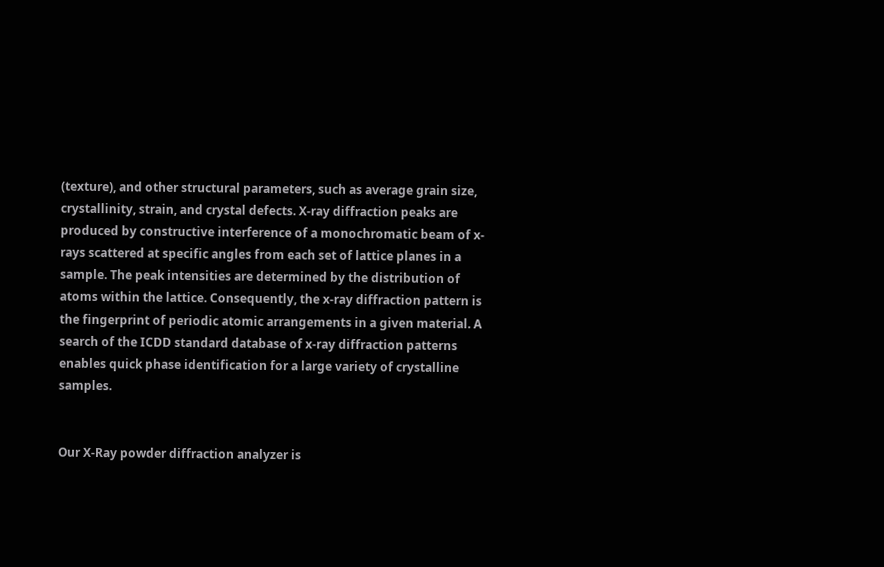(texture), and other structural parameters, such as average grain size, crystallinity, strain, and crystal defects. X-ray diffraction peaks are produced by constructive interference of a monochromatic beam of x-rays scattered at specific angles from each set of lattice planes in a sample. The peak intensities are determined by the distribution of atoms within the lattice. Consequently, the x-ray diffraction pattern is the fingerprint of periodic atomic arrangements in a given material. A search of the ICDD standard database of x-ray diffraction patterns enables quick phase identification for a large variety of crystalline samples.


Our X-Ray powder diffraction analyzer is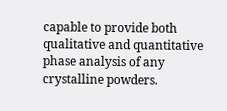capable to provide both qualitative and quantitative phase analysis of any crystalline powders.